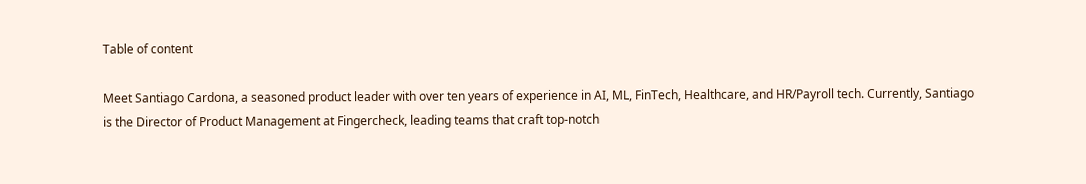Table of content

Meet Santiago Cardona, a seasoned product leader with over ten years of experience in AI, ML, FinTech, Healthcare, and HR/Payroll tech. Currently, Santiago is the Director of Product Management at Fingercheck, leading teams that craft top-notch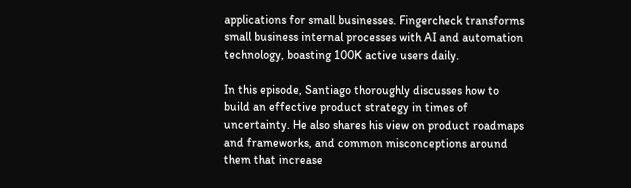applications for small businesses. Fingercheck transforms small business internal processes with AI and automation technology, boasting 100K active users daily.

In this episode, Santiago thoroughly discusses how to build an effective product strategy in times of uncertainty. He also shares his view on product roadmaps and frameworks, and common misconceptions around them that increase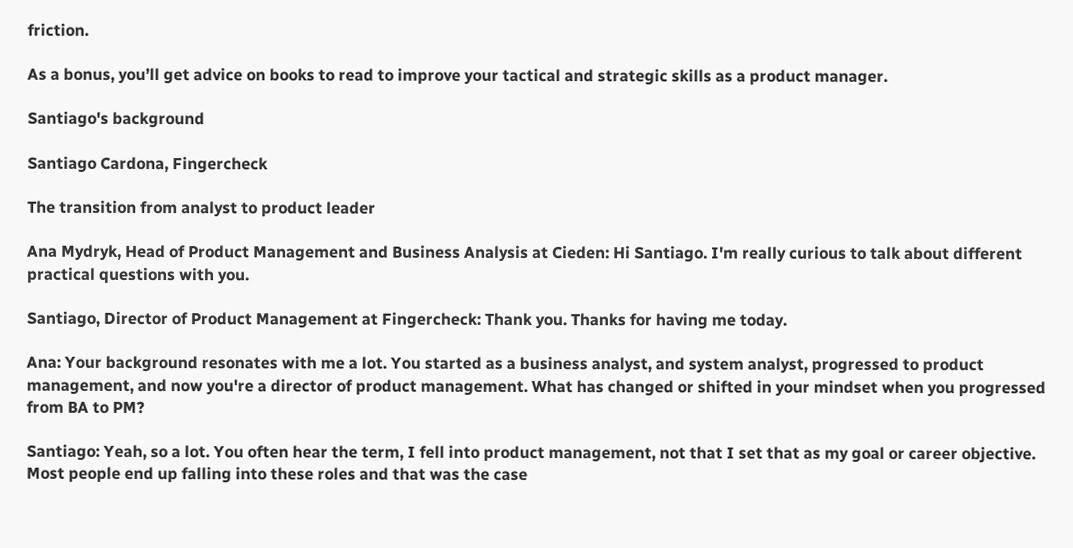friction.

As a bonus, you’ll get advice on books to read to improve your tactical and strategic skills as a product manager.

Santiago's background

Santiago Cardona, Fingercheck

The transition from analyst to product leader

Ana Mydryk, Head of Product Management and Business Analysis at Cieden: Hi Santiago. I'm really curious to talk about different practical questions with you.

Santiago, Director of Product Management at Fingercheck: Thank you. Thanks for having me today.

Ana: Your background resonates with me a lot. You started as a business analyst, and system analyst, progressed to product management, and now you're a director of product management. What has changed or shifted in your mindset when you progressed from BA to PM?

Santiago: Yeah, so a lot. You often hear the term, I fell into product management, not that I set that as my goal or career objective. Most people end up falling into these roles and that was the case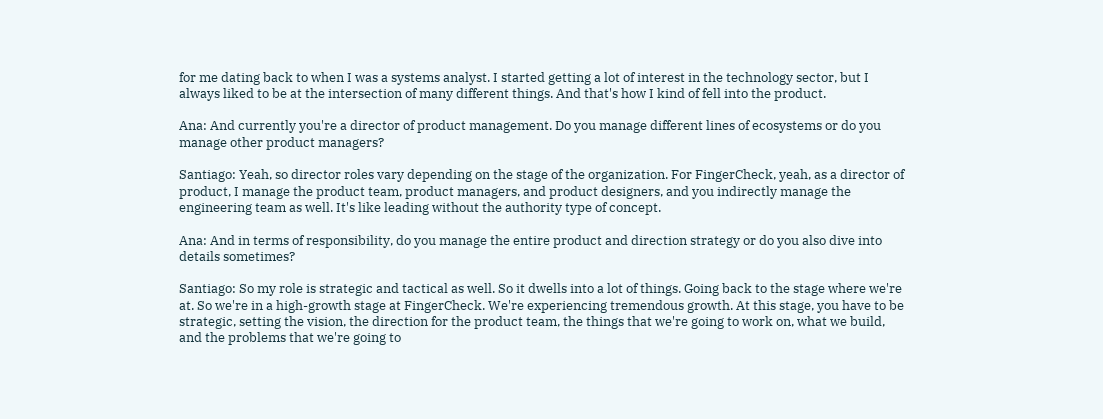for me dating back to when I was a systems analyst. I started getting a lot of interest in the technology sector, but I always liked to be at the intersection of many different things. And that's how I kind of fell into the product.

Ana: And currently you're a director of product management. Do you manage different lines of ecosystems or do you manage other product managers?

Santiago: Yeah, so director roles vary depending on the stage of the organization. For FingerCheck, yeah, as a director of product, I manage the product team, product managers, and product designers, and you indirectly manage the engineering team as well. It's like leading without the authority type of concept.

Ana: And in terms of responsibility, do you manage the entire product and direction strategy or do you also dive into details sometimes?

Santiago: So my role is strategic and tactical as well. So it dwells into a lot of things. Going back to the stage where we're at. So we're in a high-growth stage at FingerCheck. We're experiencing tremendous growth. At this stage, you have to be strategic, setting the vision, the direction for the product team, the things that we're going to work on, what we build, and the problems that we're going to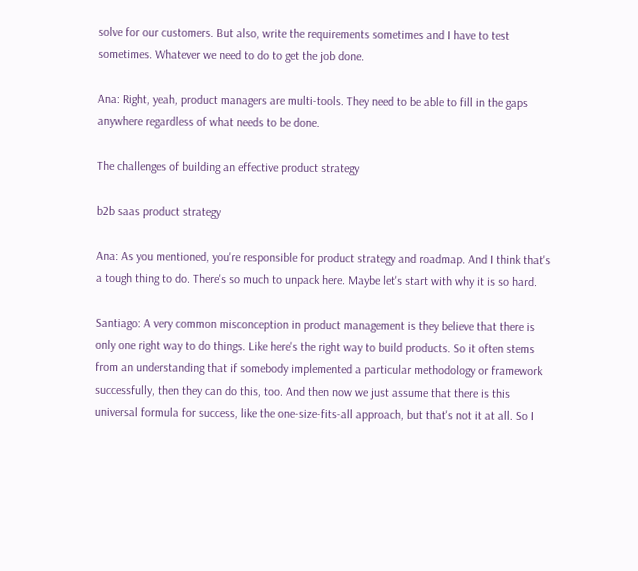solve for our customers. But also, write the requirements sometimes and I have to test sometimes. Whatever we need to do to get the job done.

Ana: Right, yeah, product managers are multi-tools. They need to be able to fill in the gaps anywhere regardless of what needs to be done.

The challenges of building an effective product strategy

b2b saas product strategy

Ana: As you mentioned, you're responsible for product strategy and roadmap. And I think that's a tough thing to do. There's so much to unpack here. Maybe let's start with why it is so hard.

Santiago: A very common misconception in product management is they believe that there is only one right way to do things. Like here's the right way to build products. So it often stems from an understanding that if somebody implemented a particular methodology or framework successfully, then they can do this, too. And then now we just assume that there is this universal formula for success, like the one-size-fits-all approach, but that's not it at all. So I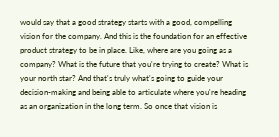would say that a good strategy starts with a good, compelling vision for the company. And this is the foundation for an effective product strategy to be in place. Like, where are you going as a company? What is the future that you're trying to create? What is your north star? And that's truly what's going to guide your decision-making and being able to articulate where you're heading as an organization in the long term. So once that vision is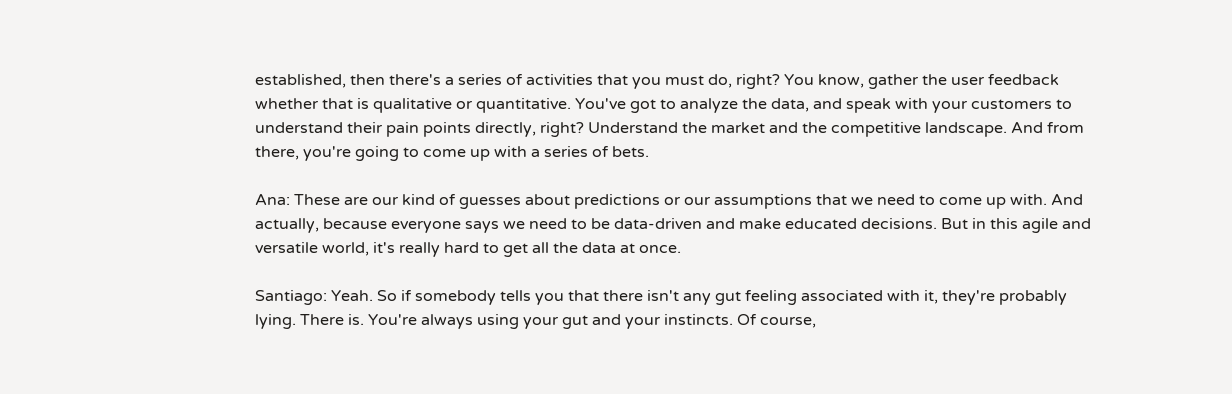established, then there's a series of activities that you must do, right? You know, gather the user feedback whether that is qualitative or quantitative. You've got to analyze the data, and speak with your customers to understand their pain points directly, right? Understand the market and the competitive landscape. And from there, you're going to come up with a series of bets.

Ana: These are our kind of guesses about predictions or our assumptions that we need to come up with. And actually, because everyone says we need to be data-driven and make educated decisions. But in this agile and versatile world, it's really hard to get all the data at once.

Santiago: Yeah. So if somebody tells you that there isn't any gut feeling associated with it, they're probably lying. There is. You're always using your gut and your instincts. Of course,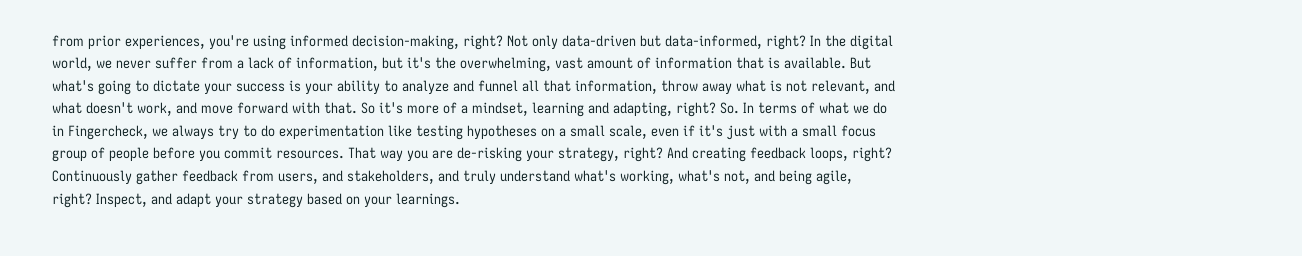from prior experiences, you're using informed decision-making, right? Not only data-driven but data-informed, right? In the digital world, we never suffer from a lack of information, but it's the overwhelming, vast amount of information that is available. But what's going to dictate your success is your ability to analyze and funnel all that information, throw away what is not relevant, and what doesn't work, and move forward with that. So it's more of a mindset, learning and adapting, right? So. In terms of what we do in Fingercheck, we always try to do experimentation like testing hypotheses on a small scale, even if it's just with a small focus group of people before you commit resources. That way you are de-risking your strategy, right? And creating feedback loops, right? Continuously gather feedback from users, and stakeholders, and truly understand what's working, what's not, and being agile, right? Inspect, and adapt your strategy based on your learnings.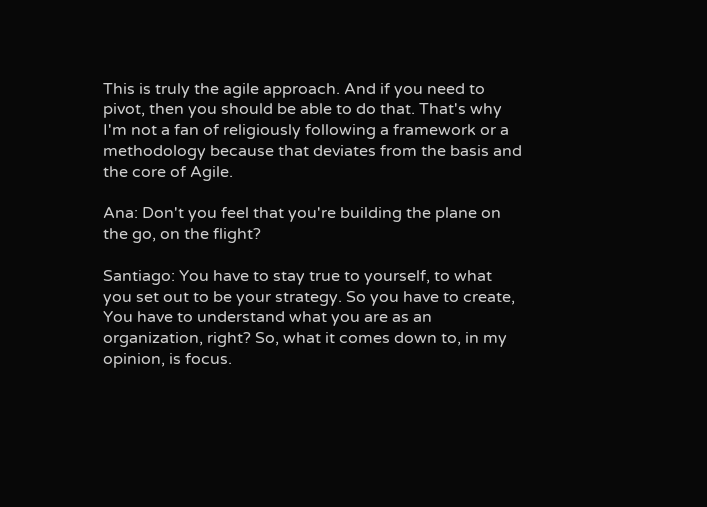This is truly the agile approach. And if you need to pivot, then you should be able to do that. That's why I'm not a fan of religiously following a framework or a methodology because that deviates from the basis and the core of Agile.

Ana: Don't you feel that you're building the plane on the go, on the flight?

Santiago: You have to stay true to yourself, to what you set out to be your strategy. So you have to create, You have to understand what you are as an organization, right? So, what it comes down to, in my opinion, is focus.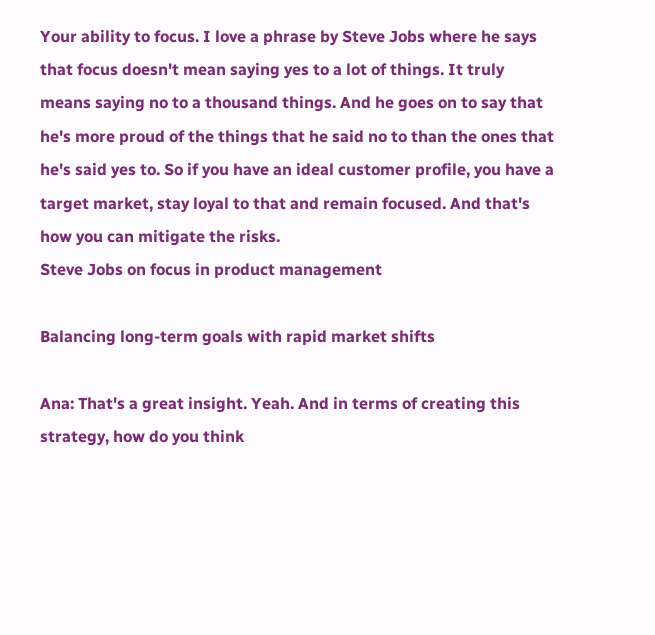Your ability to focus. I love a phrase by Steve Jobs where he says that focus doesn't mean saying yes to a lot of things. It truly means saying no to a thousand things. And he goes on to say that he's more proud of the things that he said no to than the ones that he's said yes to. So if you have an ideal customer profile, you have a target market, stay loyal to that and remain focused. And that's how you can mitigate the risks.
Steve Jobs on focus in product management

Balancing long-term goals with rapid market shifts

Ana: That's a great insight. Yeah. And in terms of creating this strategy, how do you think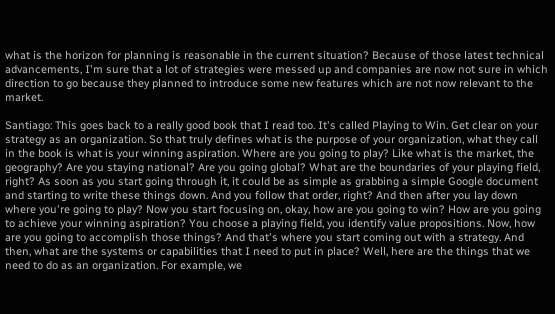what is the horizon for planning is reasonable in the current situation? Because of those latest technical advancements, I'm sure that a lot of strategies were messed up and companies are now not sure in which direction to go because they planned to introduce some new features which are not now relevant to the market.

Santiago: This goes back to a really good book that I read too. It's called Playing to Win. Get clear on your strategy as an organization. So that truly defines what is the purpose of your organization, what they call in the book is what is your winning aspiration. Where are you going to play? Like what is the market, the geography? Are you staying national? Are you going global? What are the boundaries of your playing field, right? As soon as you start going through it, it could be as simple as grabbing a simple Google document and starting to write these things down. And you follow that order, right? And then after you lay down where you're going to play? Now you start focusing on, okay, how are you going to win? How are you going to achieve your winning aspiration? You choose a playing field, you identify value propositions. Now, how are you going to accomplish those things? And that's where you start coming out with a strategy. And then, what are the systems or capabilities that I need to put in place? Well, here are the things that we need to do as an organization. For example, we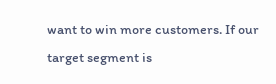want to win more customers. If our target segment is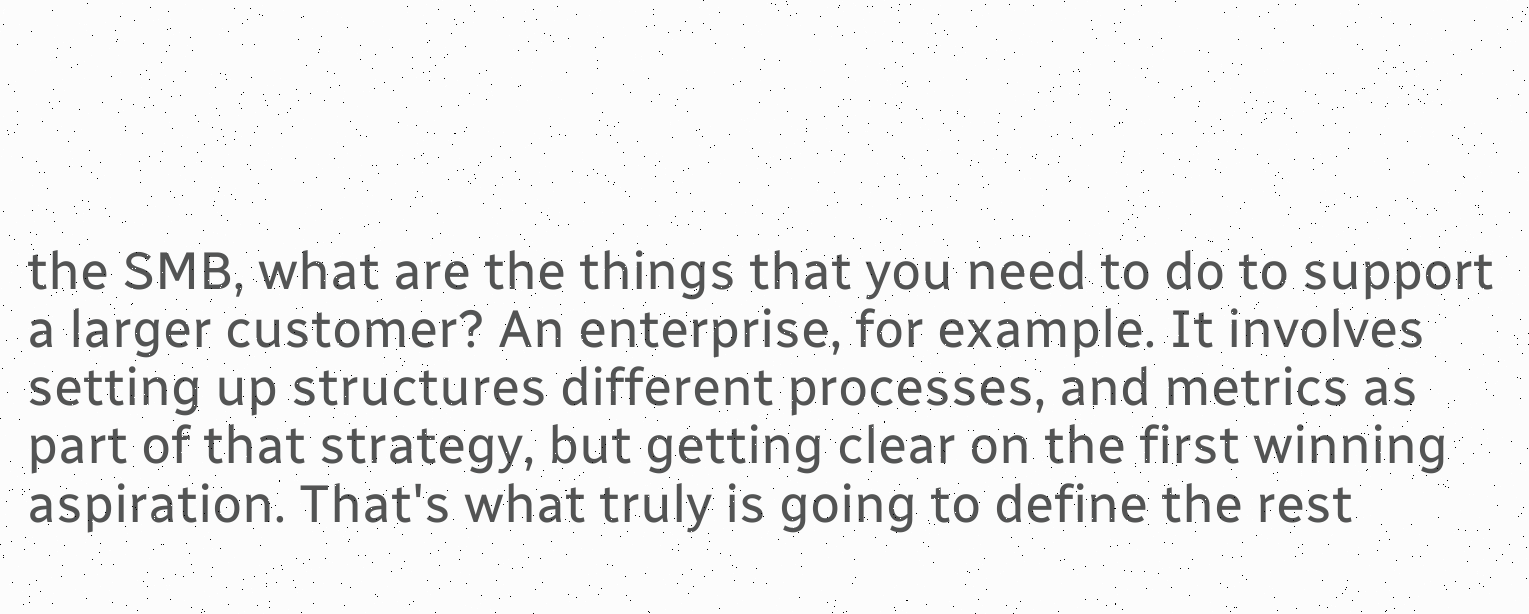the SMB, what are the things that you need to do to support a larger customer? An enterprise, for example. It involves setting up structures different processes, and metrics as part of that strategy, but getting clear on the first winning aspiration. That's what truly is going to define the rest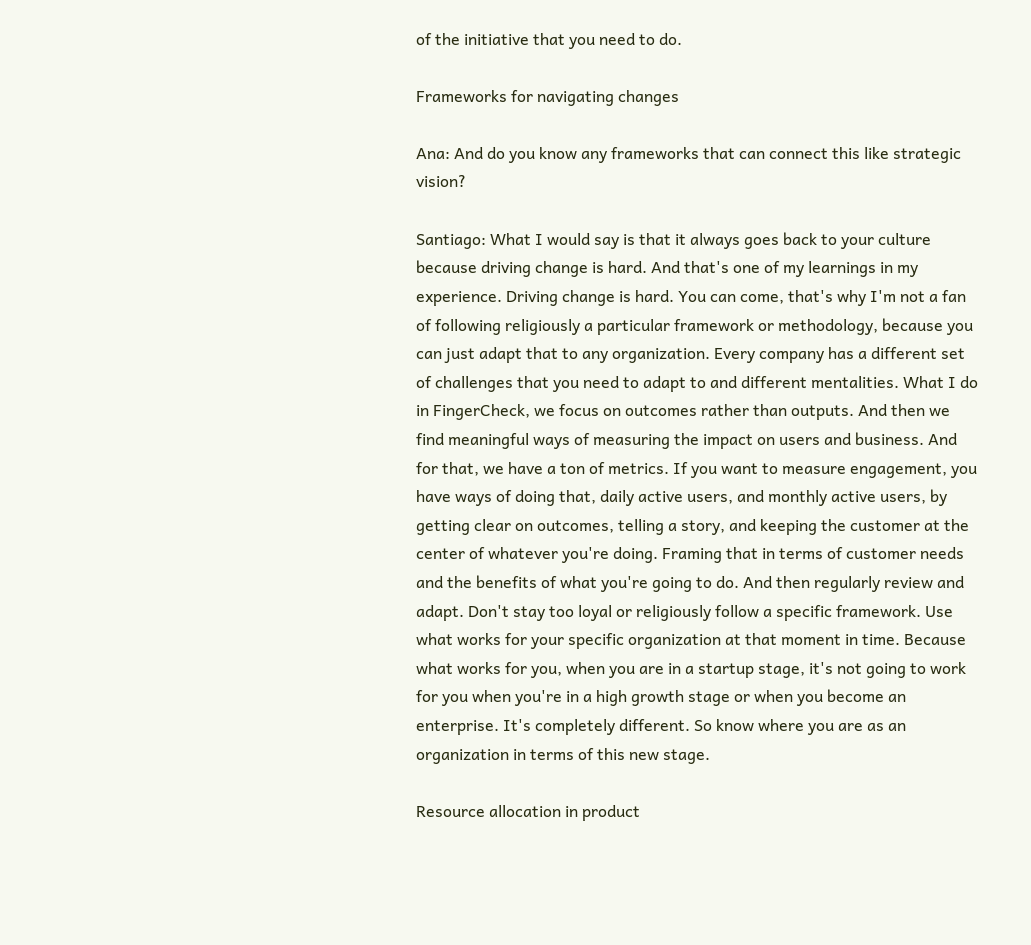of the initiative that you need to do.

Frameworks for navigating changes

Ana: And do you know any frameworks that can connect this like strategic vision?

Santiago: What I would say is that it always goes back to your culture because driving change is hard. And that's one of my learnings in my experience. Driving change is hard. You can come, that's why I'm not a fan of following religiously a particular framework or methodology, because you can just adapt that to any organization. Every company has a different set of challenges that you need to adapt to and different mentalities. What I do in FingerCheck, we focus on outcomes rather than outputs. And then we find meaningful ways of measuring the impact on users and business. And for that, we have a ton of metrics. If you want to measure engagement, you have ways of doing that, daily active users, and monthly active users, by getting clear on outcomes, telling a story, and keeping the customer at the center of whatever you're doing. Framing that in terms of customer needs and the benefits of what you're going to do. And then regularly review and adapt. Don't stay too loyal or religiously follow a specific framework. Use what works for your specific organization at that moment in time. Because what works for you, when you are in a startup stage, it's not going to work for you when you're in a high growth stage or when you become an enterprise. It's completely different. So know where you are as an organization in terms of this new stage.

Resource allocation in product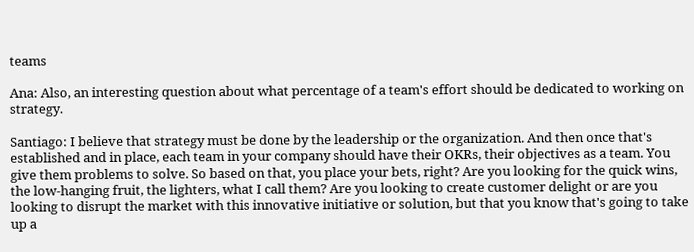teams

Ana: Also, an interesting question about what percentage of a team's effort should be dedicated to working on strategy.

Santiago: I believe that strategy must be done by the leadership or the organization. And then once that's established and in place, each team in your company should have their OKRs, their objectives as a team. You give them problems to solve. So based on that, you place your bets, right? Are you looking for the quick wins, the low-hanging fruit, the lighters, what I call them? Are you looking to create customer delight or are you looking to disrupt the market with this innovative initiative or solution, but that you know that's going to take up a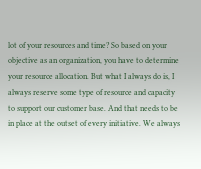lot of your resources and time? So based on your objective as an organization, you have to determine your resource allocation. But what I always do is, I always reserve some type of resource and capacity to support our customer base. And that needs to be in place at the outset of every initiative. We always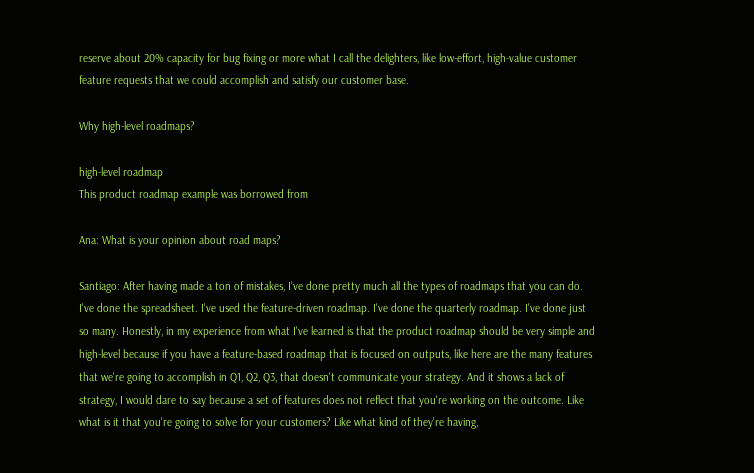reserve about 20% capacity for bug fixing or more what I call the delighters, like low-effort, high-value customer feature requests that we could accomplish and satisfy our customer base.

Why high-level roadmaps?

high-level roadmap
This product roadmap example was borrowed from

Ana: What is your opinion about road maps?

Santiago: After having made a ton of mistakes, I've done pretty much all the types of roadmaps that you can do. I've done the spreadsheet. I've used the feature-driven roadmap. I've done the quarterly roadmap. I've done just so many. Honestly, in my experience from what I've learned is that the product roadmap should be very simple and high-level because if you have a feature-based roadmap that is focused on outputs, like here are the many features that we're going to accomplish in Q1, Q2, Q3, that doesn't communicate your strategy. And it shows a lack of strategy, I would dare to say because a set of features does not reflect that you're working on the outcome. Like what is it that you're going to solve for your customers? Like what kind of they're having,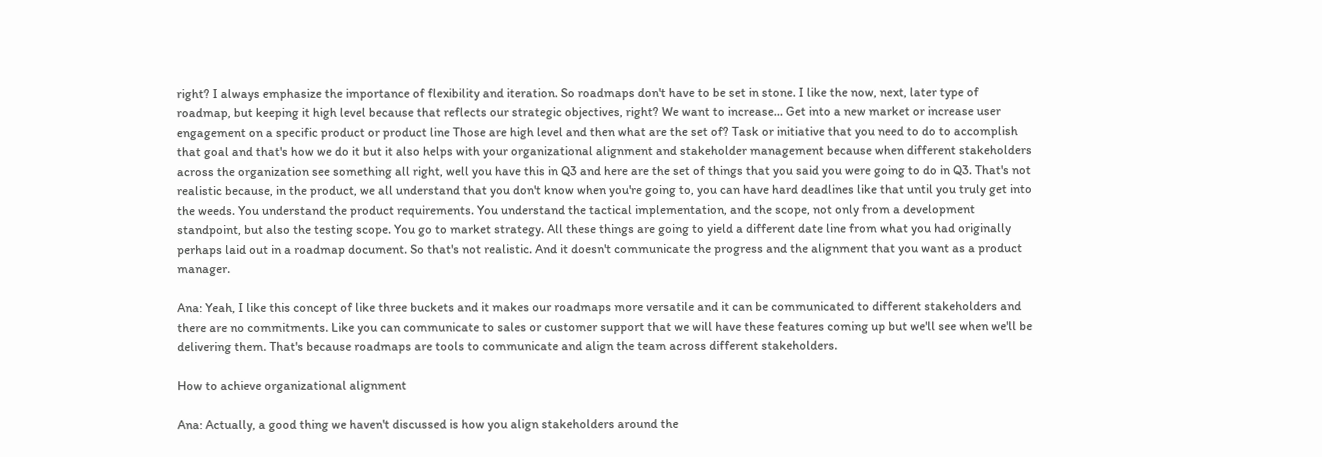right? I always emphasize the importance of flexibility and iteration. So roadmaps don't have to be set in stone. I like the now, next, later type of roadmap, but keeping it high level because that reflects our strategic objectives, right? We want to increase… Get into a new market or increase user engagement on a specific product or product line Those are high level and then what are the set of? Task or initiative that you need to do to accomplish that goal and that's how we do it but it also helps with your organizational alignment and stakeholder management because when different stakeholders across the organization see something all right, well you have this in Q3 and here are the set of things that you said you were going to do in Q3. That's not realistic because, in the product, we all understand that you don't know when you're going to, you can have hard deadlines like that until you truly get into the weeds. You understand the product requirements. You understand the tactical implementation, and the scope, not only from a development standpoint, but also the testing scope. You go to market strategy. All these things are going to yield a different date line from what you had originally perhaps laid out in a roadmap document. So that's not realistic. And it doesn't communicate the progress and the alignment that you want as a product manager.

Ana: Yeah, I like this concept of like three buckets and it makes our roadmaps more versatile and it can be communicated to different stakeholders and there are no commitments. Like you can communicate to sales or customer support that we will have these features coming up but we'll see when we'll be delivering them. That's because roadmaps are tools to communicate and align the team across different stakeholders.

How to achieve organizational alignment

Ana: Actually, a good thing we haven't discussed is how you align stakeholders around the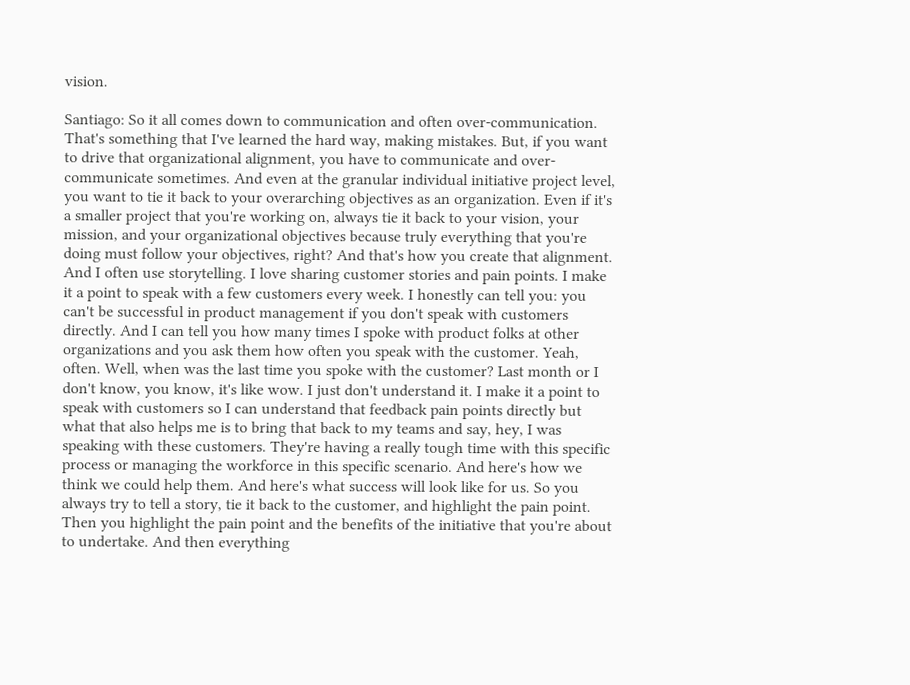vision.

Santiago: So it all comes down to communication and often over-communication. That's something that I've learned the hard way, making mistakes. But, if you want to drive that organizational alignment, you have to communicate and over-communicate sometimes. And even at the granular individual initiative project level, you want to tie it back to your overarching objectives as an organization. Even if it's a smaller project that you're working on, always tie it back to your vision, your mission, and your organizational objectives because truly everything that you're doing must follow your objectives, right? And that's how you create that alignment. And I often use storytelling. I love sharing customer stories and pain points. I make it a point to speak with a few customers every week. I honestly can tell you: you can't be successful in product management if you don't speak with customers directly. And I can tell you how many times I spoke with product folks at other organizations and you ask them how often you speak with the customer. Yeah, often. Well, when was the last time you spoke with the customer? Last month or I don't know, you know, it's like wow. I just don't understand it. I make it a point to speak with customers so I can understand that feedback pain points directly but what that also helps me is to bring that back to my teams and say, hey, I was speaking with these customers. They're having a really tough time with this specific process or managing the workforce in this specific scenario. And here's how we think we could help them. And here's what success will look like for us. So you always try to tell a story, tie it back to the customer, and highlight the pain point. Then you highlight the pain point and the benefits of the initiative that you're about to undertake. And then everything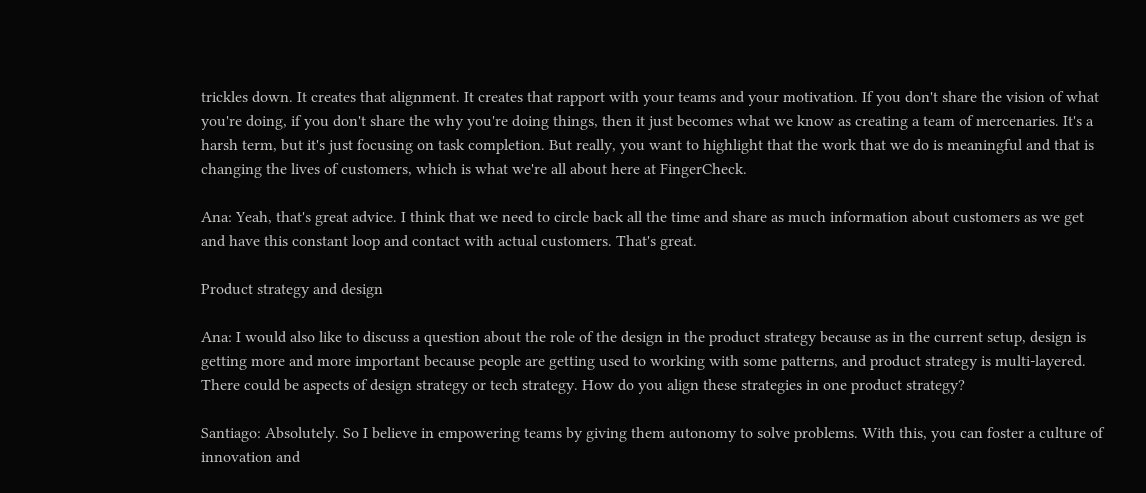trickles down. It creates that alignment. It creates that rapport with your teams and your motivation. If you don't share the vision of what you're doing, if you don't share the why you're doing things, then it just becomes what we know as creating a team of mercenaries. It's a harsh term, but it's just focusing on task completion. But really, you want to highlight that the work that we do is meaningful and that is changing the lives of customers, which is what we're all about here at FingerCheck.

Ana: Yeah, that's great advice. I think that we need to circle back all the time and share as much information about customers as we get and have this constant loop and contact with actual customers. That's great.

Product strategy and design

Ana: I would also like to discuss a question about the role of the design in the product strategy because as in the current setup, design is getting more and more important because people are getting used to working with some patterns, and product strategy is multi-layered. There could be aspects of design strategy or tech strategy. How do you align these strategies in one product strategy?

Santiago: Absolutely. So I believe in empowering teams by giving them autonomy to solve problems. With this, you can foster a culture of innovation and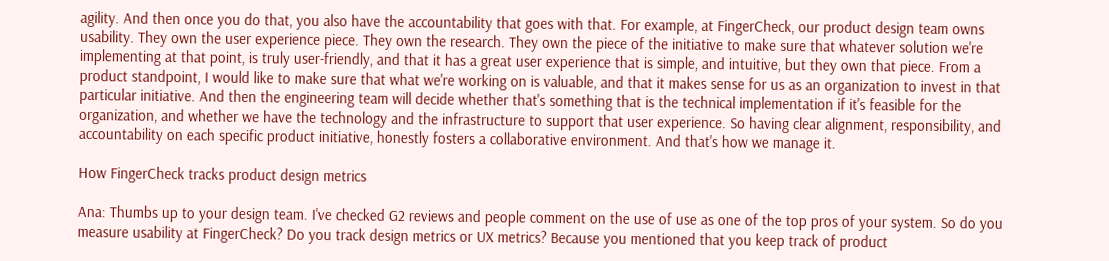agility. And then once you do that, you also have the accountability that goes with that. For example, at FingerCheck, our product design team owns usability. They own the user experience piece. They own the research. They own the piece of the initiative to make sure that whatever solution we're implementing at that point, is truly user-friendly, and that it has a great user experience that is simple, and intuitive, but they own that piece. From a product standpoint, I would like to make sure that what we're working on is valuable, and that it makes sense for us as an organization to invest in that particular initiative. And then the engineering team will decide whether that's something that is the technical implementation if it's feasible for the organization, and whether we have the technology and the infrastructure to support that user experience. So having clear alignment, responsibility, and accountability on each specific product initiative, honestly fosters a collaborative environment. And that's how we manage it.

How FingerCheck tracks product design metrics

Ana: Thumbs up to your design team. I've checked G2 reviews and people comment on the use of use as one of the top pros of your system. So do you measure usability at FingerCheck? Do you track design metrics or UX metrics? Because you mentioned that you keep track of product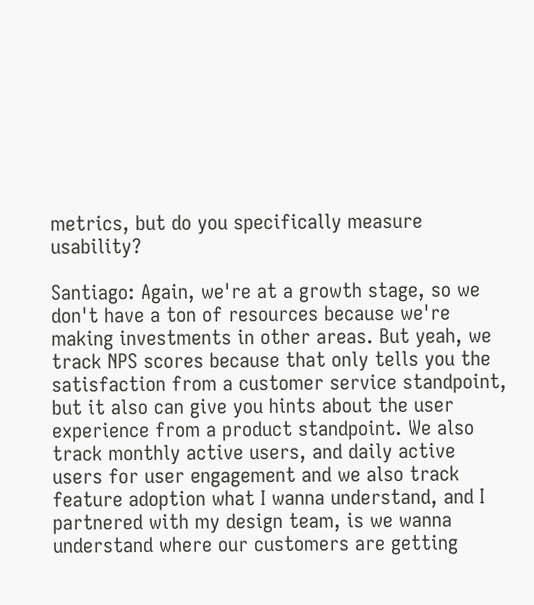metrics, but do you specifically measure usability?

Santiago: Again, we're at a growth stage, so we don't have a ton of resources because we're making investments in other areas. But yeah, we track NPS scores because that only tells you the satisfaction from a customer service standpoint, but it also can give you hints about the user experience from a product standpoint. We also track monthly active users, and daily active users for user engagement and we also track feature adoption what I wanna understand, and I partnered with my design team, is we wanna understand where our customers are getting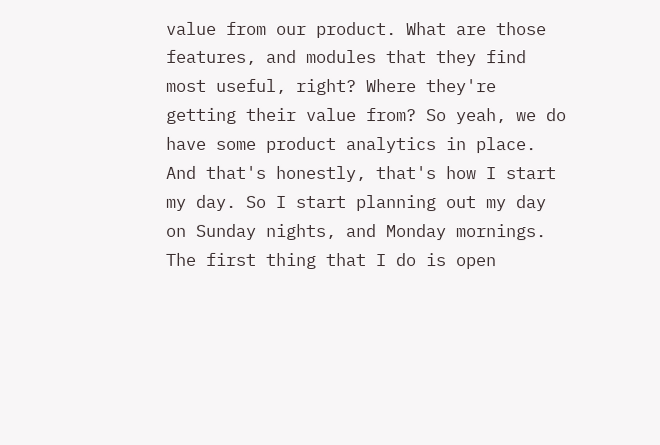value from our product. What are those features, and modules that they find most useful, right? Where they're getting their value from? So yeah, we do have some product analytics in place. And that's honestly, that's how I start my day. So I start planning out my day on Sunday nights, and Monday mornings. The first thing that I do is open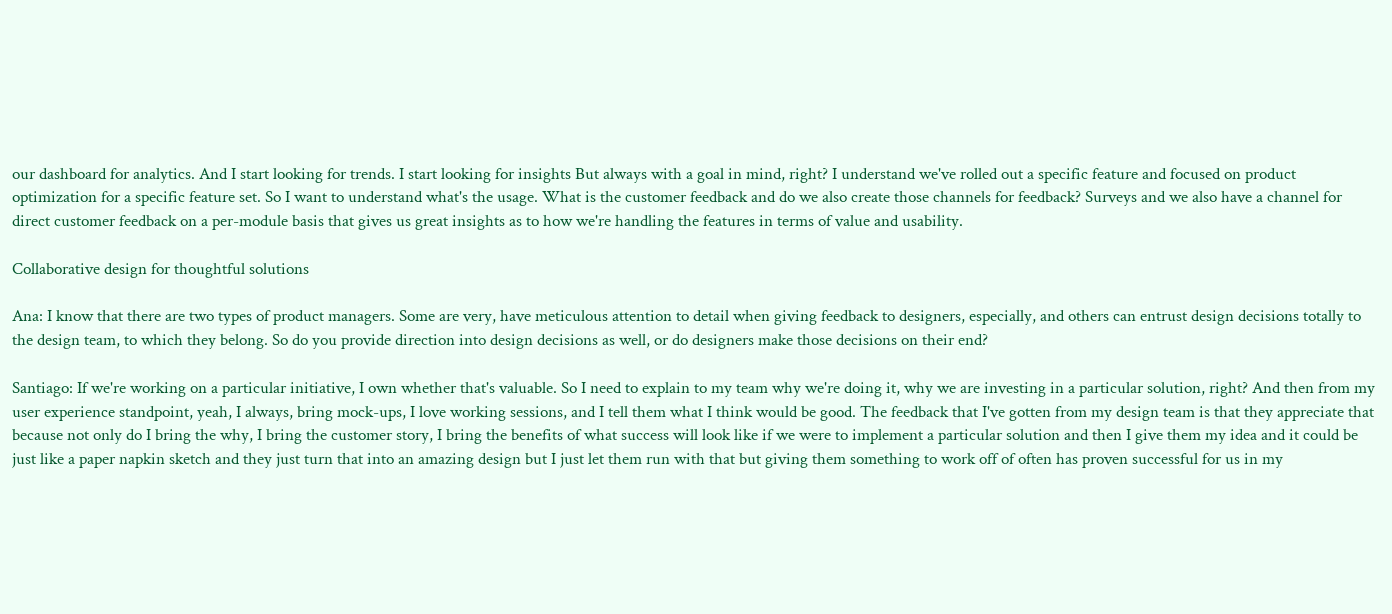our dashboard for analytics. And I start looking for trends. I start looking for insights But always with a goal in mind, right? I understand we've rolled out a specific feature and focused on product optimization for a specific feature set. So I want to understand what's the usage. What is the customer feedback and do we also create those channels for feedback? Surveys and we also have a channel for direct customer feedback on a per-module basis that gives us great insights as to how we're handling the features in terms of value and usability.

Collaborative design for thoughtful solutions

Ana: I know that there are two types of product managers. Some are very, have meticulous attention to detail when giving feedback to designers, especially, and others can entrust design decisions totally to the design team, to which they belong. So do you provide direction into design decisions as well, or do designers make those decisions on their end?

Santiago: If we're working on a particular initiative, I own whether that's valuable. So I need to explain to my team why we're doing it, why we are investing in a particular solution, right? And then from my user experience standpoint, yeah, I always, bring mock-ups, I love working sessions, and I tell them what I think would be good. The feedback that I've gotten from my design team is that they appreciate that because not only do I bring the why, I bring the customer story, I bring the benefits of what success will look like if we were to implement a particular solution and then I give them my idea and it could be just like a paper napkin sketch and they just turn that into an amazing design but I just let them run with that but giving them something to work off of often has proven successful for us in my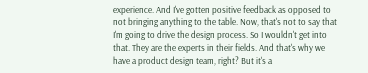experience. And I've gotten positive feedback as opposed to not bringing anything to the table. Now, that's not to say that I'm going to drive the design process. So I wouldn't get into that. They are the experts in their fields. And that's why we have a product design team, right? But it's a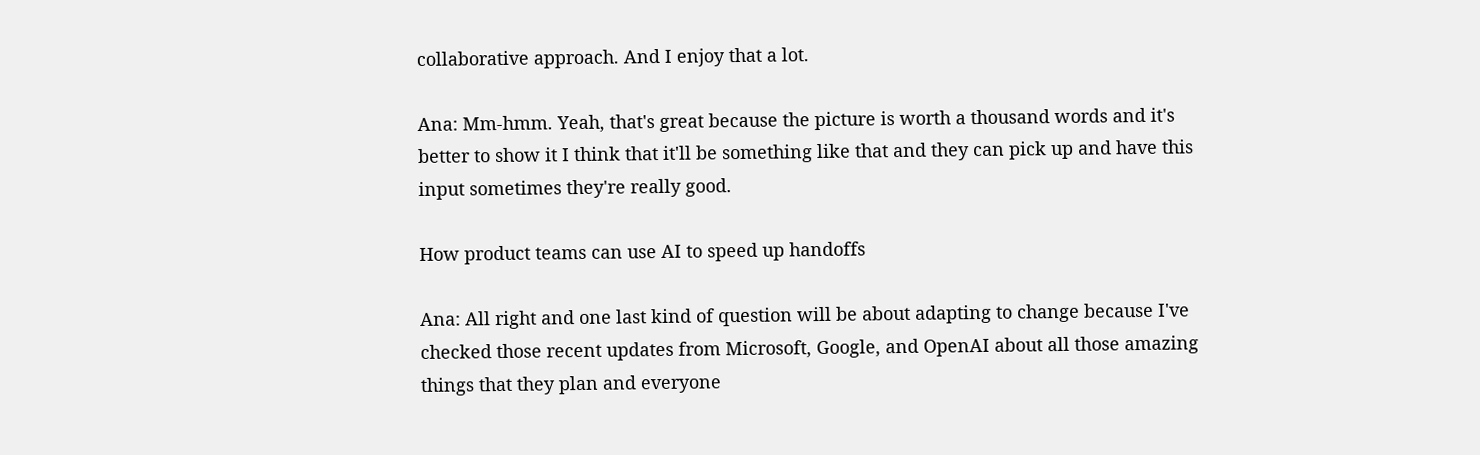collaborative approach. And I enjoy that a lot.

Ana: Mm-hmm. Yeah, that's great because the picture is worth a thousand words and it's better to show it I think that it'll be something like that and they can pick up and have this input sometimes they're really good.

How product teams can use AI to speed up handoffs

Ana: All right and one last kind of question will be about adapting to change because I've checked those recent updates from Microsoft, Google, and OpenAI about all those amazing things that they plan and everyone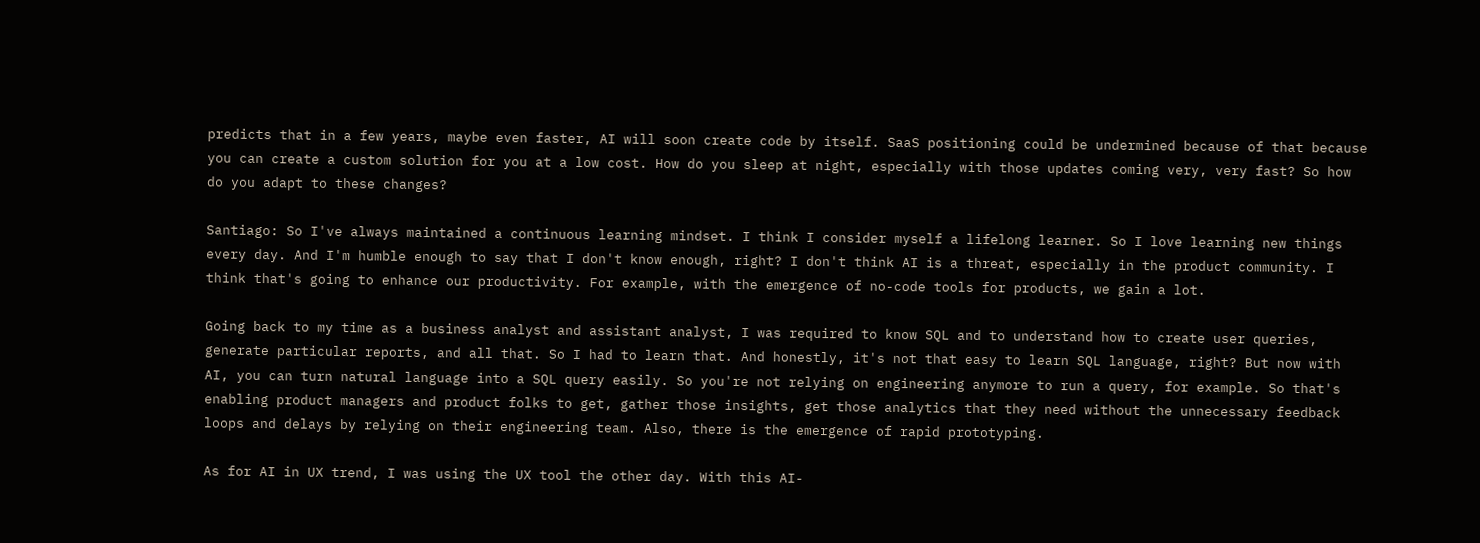predicts that in a few years, maybe even faster, AI will soon create code by itself. SaaS positioning could be undermined because of that because you can create a custom solution for you at a low cost. How do you sleep at night, especially with those updates coming very, very fast? So how do you adapt to these changes?

Santiago: So I've always maintained a continuous learning mindset. I think I consider myself a lifelong learner. So I love learning new things every day. And I'm humble enough to say that I don't know enough, right? I don't think AI is a threat, especially in the product community. I think that's going to enhance our productivity. For example, with the emergence of no-code tools for products, we gain a lot.

Going back to my time as a business analyst and assistant analyst, I was required to know SQL and to understand how to create user queries, generate particular reports, and all that. So I had to learn that. And honestly, it's not that easy to learn SQL language, right? But now with AI, you can turn natural language into a SQL query easily. So you're not relying on engineering anymore to run a query, for example. So that's enabling product managers and product folks to get, gather those insights, get those analytics that they need without the unnecessary feedback loops and delays by relying on their engineering team. Also, there is the emergence of rapid prototyping.

As for AI in UX trend, I was using the UX tool the other day. With this AI-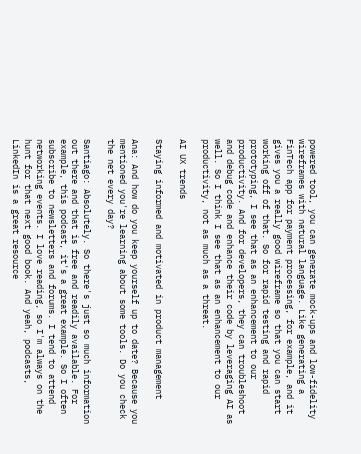powered tool, you can generate mock-ups and low-fidelity wireframes with natural language. Like generating a FinTech app for payment processing, for example, and it gives you a really good wireframe so that you can start working off of that. So for rapid testing and rapid prototyping, I see that as an enhancement to our productivity. And for developers, they can troubleshoot and debug code and enhance their code by leveraging AI as well. So I think I see that as an enhancement to our productivity, not as much as a threat.

AI UX trends

Staying informed and motivated in product management

Ana: And how do you keep yourself up to date? Because you mentioned you're learning about some tools. Do you check the net every day?

Santiago: Absolutely. So there's just so much information out there and that is free and readily available. For example, this podcast, it's a great example. So I often subscribe to newsletters and forums. I tend to attend networking events. I love reading, so I'm always on the hunt for that next good book. And yeah, podcasts, LinkedIn is a great resource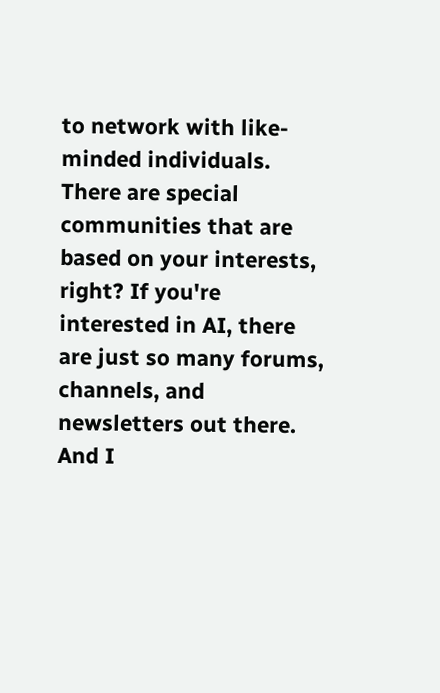to network with like-minded individuals. There are special communities that are based on your interests, right? If you're interested in AI, there are just so many forums, channels, and newsletters out there. And I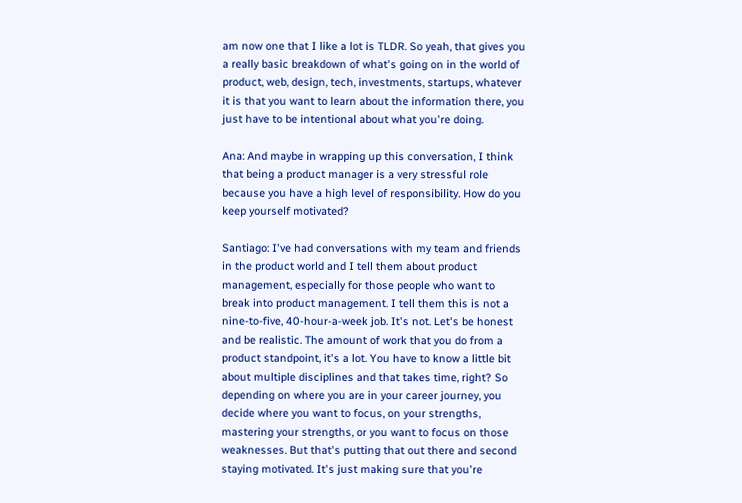am now one that I like a lot is TLDR. So yeah, that gives you a really basic breakdown of what's going on in the world of product, web, design, tech, investments, startups, whatever it is that you want to learn about the information there, you just have to be intentional about what you're doing.

Ana: And maybe in wrapping up this conversation, I think that being a product manager is a very stressful role because you have a high level of responsibility. How do you keep yourself motivated?

Santiago: I've had conversations with my team and friends in the product world and I tell them about product management, especially for those people who want to break into product management. I tell them this is not a nine-to-five, 40-hour-a-week job. It's not. Let's be honest and be realistic. The amount of work that you do from a product standpoint, it's a lot. You have to know a little bit about multiple disciplines and that takes time, right? So depending on where you are in your career journey, you decide where you want to focus, on your strengths, mastering your strengths, or you want to focus on those weaknesses. But that's putting that out there and second staying motivated. It's just making sure that you're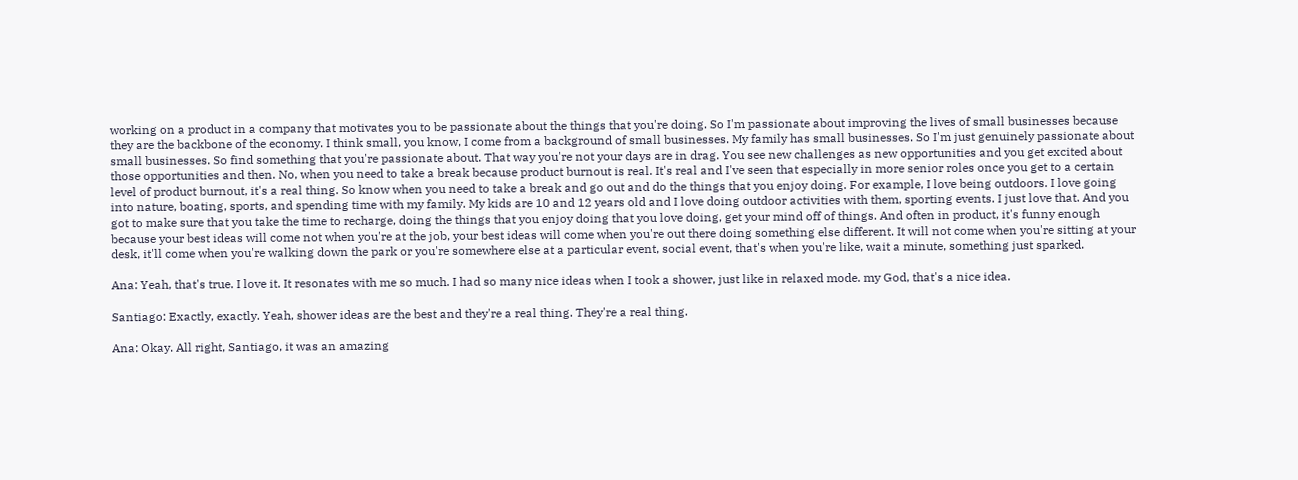working on a product in a company that motivates you to be passionate about the things that you're doing. So I'm passionate about improving the lives of small businesses because they are the backbone of the economy. I think small, you know, I come from a background of small businesses. My family has small businesses. So I'm just genuinely passionate about small businesses. So find something that you're passionate about. That way you're not your days are in drag. You see new challenges as new opportunities and you get excited about those opportunities and then. No, when you need to take a break because product burnout is real. It's real and I've seen that especially in more senior roles once you get to a certain level of product burnout, it's a real thing. So know when you need to take a break and go out and do the things that you enjoy doing. For example, I love being outdoors. I love going into nature, boating, sports, and spending time with my family. My kids are 10 and 12 years old and I love doing outdoor activities with them, sporting events. I just love that. And you got to make sure that you take the time to recharge, doing the things that you enjoy doing that you love doing, get your mind off of things. And often in product, it's funny enough because your best ideas will come not when you're at the job, your best ideas will come when you're out there doing something else different. It will not come when you're sitting at your desk, it'll come when you're walking down the park or you're somewhere else at a particular event, social event, that's when you're like, wait a minute, something just sparked.

Ana: Yeah, that's true. I love it. It resonates with me so much. I had so many nice ideas when I took a shower, just like in relaxed mode. my God, that's a nice idea.

Santiago: Exactly, exactly. Yeah, shower ideas are the best and they're a real thing. They're a real thing.

Ana: Okay. All right, Santiago, it was an amazing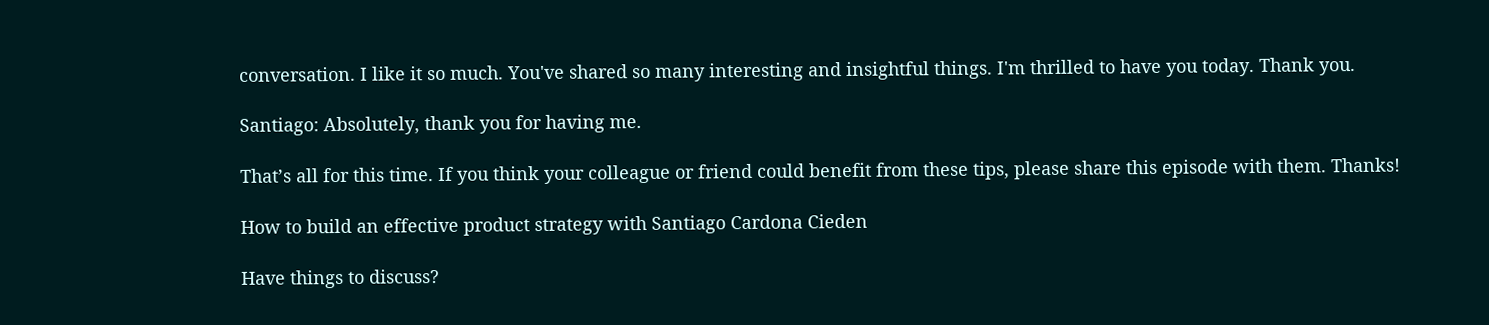conversation. I like it so much. You've shared so many interesting and insightful things. I'm thrilled to have you today. Thank you.

Santiago: Absolutely, thank you for having me.

That’s all for this time. If you think your colleague or friend could benefit from these tips, please share this episode with them. Thanks!

How to build an effective product strategy with Santiago Cardona Cieden

Have things to discuss?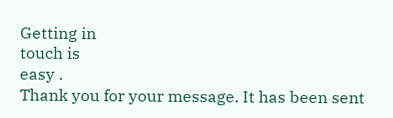Getting in
touch is
easy .
Thank you for your message. It has been sent